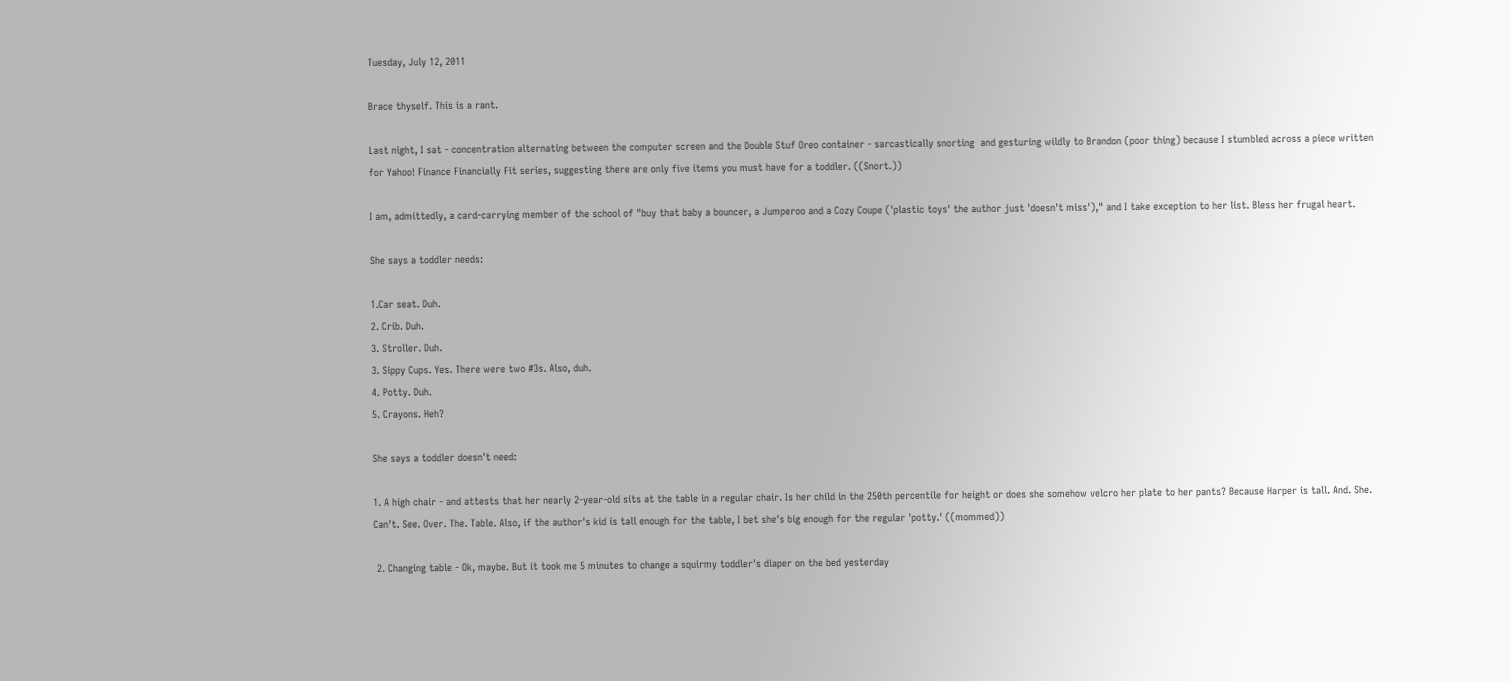Tuesday, July 12, 2011

Brace thyself. This is a rant.

Last night, I sat - concentration alternating between the computer screen and the Double Stuf Oreo container - sarcastically snorting  and gesturing wildly to Brandon (poor thing) because I stumbled across a piece written for Yahoo! Finance Financially Fit series, suggesting there are only five items you must have for a toddler. ((Snort.))

I am, admittedly, a card-carrying member of the school of "buy that baby a bouncer, a Jumperoo and a Cozy Coupe ('plastic toys' the author just 'doesn't miss')," and I take exception to her list. Bless her frugal heart.

She says a toddler needs:

1.Car seat. Duh.
2. Crib. Duh.
3. Stroller. Duh.
3. Sippy Cups. Yes. There were two #3s. Also, duh.
4. Potty. Duh.
5. Crayons. Heh?

She says a toddler doesn't need:

1. A high chair - and attests that her nearly 2-year-old sits at the table in a regular chair. Is her child in the 250th percentile for height or does she somehow velcro her plate to her pants? Because Harper is tall. And. She. Can't. See. Over. The. Table. Also, if the author's kid is tall enough for the table, I bet she's big enough for the regular 'potty.' ((mommed))

 2. Changing table - Ok, maybe. But it took me 5 minutes to change a squirmy toddler's diaper on the bed yesterday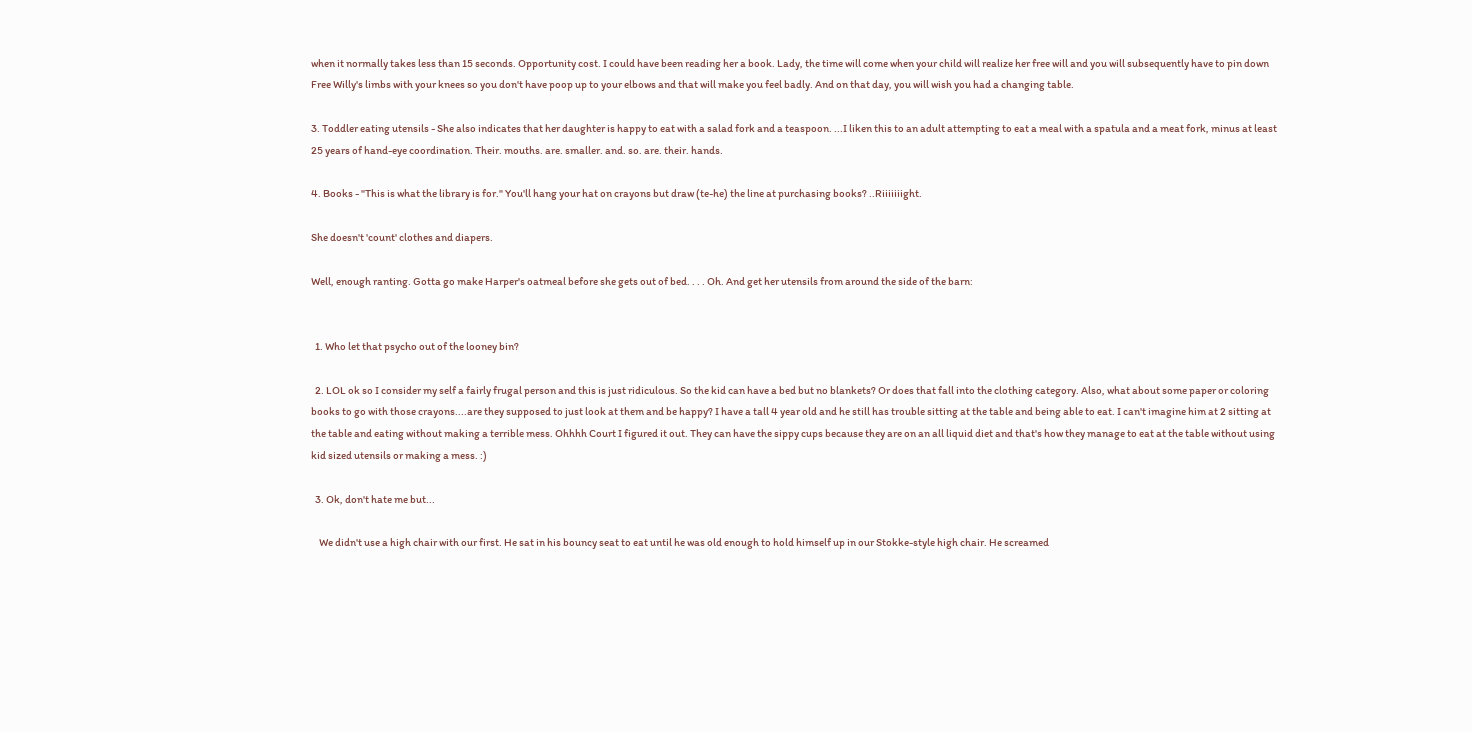when it normally takes less than 15 seconds. Opportunity cost. I could have been reading her a book. Lady, the time will come when your child will realize her free will and you will subsequently have to pin down Free Willy's limbs with your knees so you don't have poop up to your elbows and that will make you feel badly. And on that day, you will wish you had a changing table.

3. Toddler eating utensils - She also indicates that her daughter is happy to eat with a salad fork and a teaspoon. ...I liken this to an adult attempting to eat a meal with a spatula and a meat fork, minus at least 25 years of hand-eye coordination. Their. mouths. are. smaller. and. so. are. their. hands.

4. Books - "This is what the library is for." You'll hang your hat on crayons but draw (te-he) the line at purchasing books? ..Riiiiiiight.

She doesn't 'count' clothes and diapers.

Well, enough ranting. Gotta go make Harper's oatmeal before she gets out of bed. . . . Oh. And get her utensils from around the side of the barn:


  1. Who let that psycho out of the looney bin?

  2. LOL ok so I consider my self a fairly frugal person and this is just ridiculous. So the kid can have a bed but no blankets? Or does that fall into the clothing category. Also, what about some paper or coloring books to go with those crayons....are they supposed to just look at them and be happy? I have a tall 4 year old and he still has trouble sitting at the table and being able to eat. I can't imagine him at 2 sitting at the table and eating without making a terrible mess. Ohhhh Court I figured it out. They can have the sippy cups because they are on an all liquid diet and that's how they manage to eat at the table without using kid sized utensils or making a mess. :)

  3. Ok, don't hate me but...

    We didn't use a high chair with our first. He sat in his bouncy seat to eat until he was old enough to hold himself up in our Stokke-style high chair. He screamed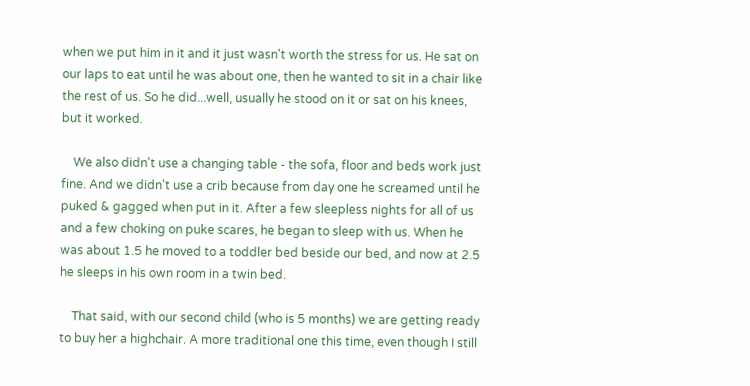when we put him in it and it just wasn't worth the stress for us. He sat on our laps to eat until he was about one, then he wanted to sit in a chair like the rest of us. So he did...well, usually he stood on it or sat on his knees, but it worked.

    We also didn't use a changing table - the sofa, floor and beds work just fine. And we didn't use a crib because from day one he screamed until he puked & gagged when put in it. After a few sleepless nights for all of us and a few choking on puke scares, he began to sleep with us. When he was about 1.5 he moved to a toddler bed beside our bed, and now at 2.5 he sleeps in his own room in a twin bed.

    That said, with our second child (who is 5 months) we are getting ready to buy her a highchair. A more traditional one this time, even though I still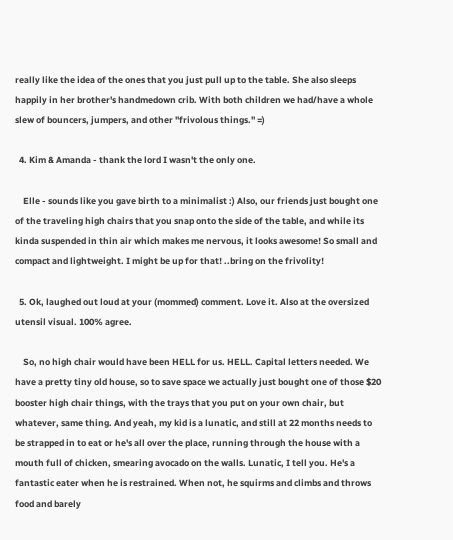really like the idea of the ones that you just pull up to the table. She also sleeps happily in her brother's handmedown crib. With both children we had/have a whole slew of bouncers, jumpers, and other "frivolous things." =)

  4. Kim & Amanda - thank the lord I wasn't the only one.

    Elle - sounds like you gave birth to a minimalist :) Also, our friends just bought one of the traveling high chairs that you snap onto the side of the table, and while its kinda suspended in thin air which makes me nervous, it looks awesome! So small and compact and lightweight. I might be up for that! ..bring on the frivolity!

  5. Ok, laughed out loud at your (mommed) comment. Love it. Also at the oversized utensil visual. 100% agree.

    So, no high chair would have been HELL for us. HELL. Capital letters needed. We have a pretty tiny old house, so to save space we actually just bought one of those $20 booster high chair things, with the trays that you put on your own chair, but whatever, same thing. And yeah, my kid is a lunatic, and still at 22 months needs to be strapped in to eat or he's all over the place, running through the house with a mouth full of chicken, smearing avocado on the walls. Lunatic, I tell you. He's a fantastic eater when he is restrained. When not, he squirms and climbs and throws food and barely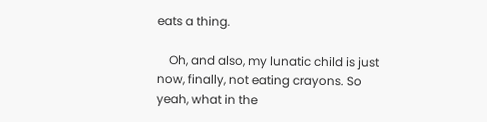eats a thing.

    Oh, and also, my lunatic child is just now, finally, not eating crayons. So yeah, what in the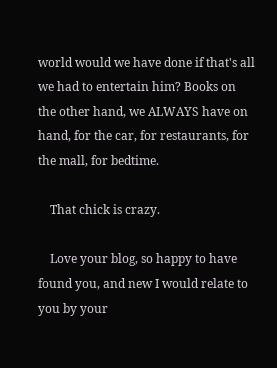world would we have done if that's all we had to entertain him? Books on the other hand, we ALWAYS have on hand, for the car, for restaurants, for the mall, for bedtime.

    That chick is crazy.

    Love your blog, so happy to have found you, and new I would relate to you by your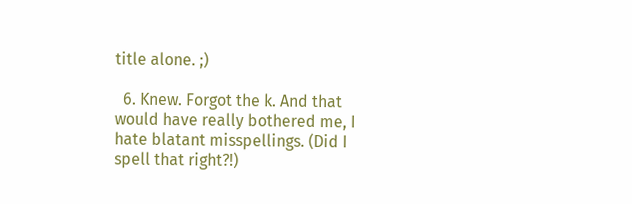title alone. ;)

  6. Knew. Forgot the k. And that would have really bothered me, I hate blatant misspellings. (Did I spell that right?!)